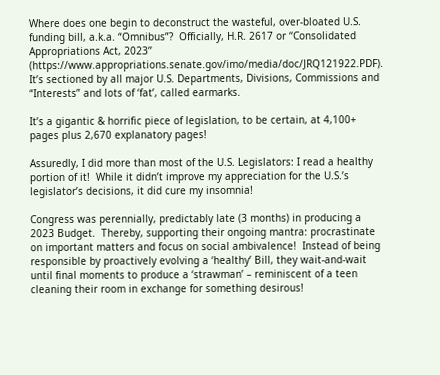Where does one begin to deconstruct the wasteful, over-bloated U.S. funding bill, a.k.a. “Omnibus”?  Officially, H.R. 2617 or ‘‘Consolidated Appropriations Act, 2023’’ (https://www.appropriations.senate.gov/imo/media/doc/JRQ121922.PDF).  It’s sectioned by all major U.S. Departments, Divisions, Commissions and “Interests” and lots of ‘fat’, called earmarks.

It’s a gigantic & horrific piece of legislation, to be certain, at 4,100+ pages plus 2,670 explanatory pages!

Assuredly, I did more than most of the U.S. Legislators: I read a healthy portion of it!  While it didn’t improve my appreciation for the U.S.’s legislator’s decisions, it did cure my insomnia!

Congress was perennially, predictably late (3 months) in producing a 2023 Budget.  Thereby, supporting their ongoing mantra: procrastinate on important matters and focus on social ambivalence!  Instead of being responsible by proactively evolving a ‘healthy’ Bill, they wait-and-wait until final moments to produce a ‘strawman’ – reminiscent of a teen cleaning their room in exchange for something desirous!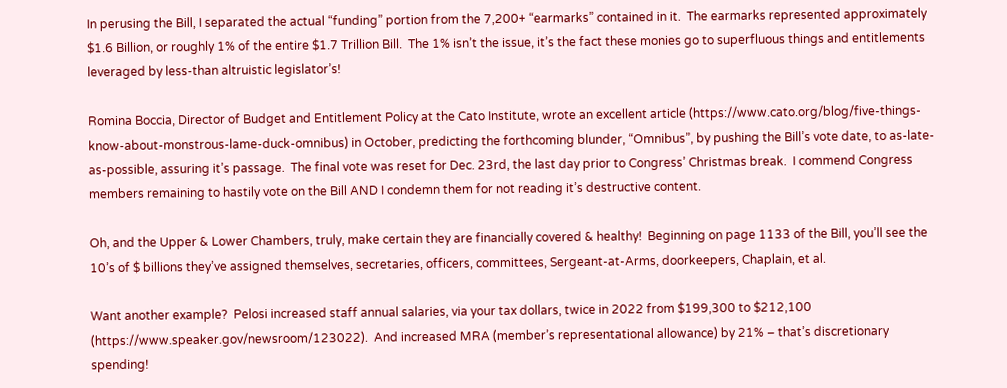In perusing the Bill, I separated the actual “funding” portion from the 7,200+ “earmarks” contained in it.  The earmarks represented approximately $1.6 Billion, or roughly 1% of the entire $1.7 Trillion Bill.  The 1% isn’t the issue, it’s the fact these monies go to superfluous things and entitlements leveraged by less-than altruistic legislator’s!

Romina Boccia, Director of Budget and Entitlement Policy at the Cato Institute, wrote an excellent article (https://www.cato.org/blog/five-things-know-about-monstrous-lame-duck-omnibus) in October, predicting the forthcoming blunder, “Omnibus”, by pushing the Bill’s vote date, to as-late-as-possible, assuring it’s passage.  The final vote was reset for Dec. 23rd, the last day prior to Congress’ Christmas break.  I commend Congress members remaining to hastily vote on the Bill AND I condemn them for not reading it’s destructive content.

Oh, and the Upper & Lower Chambers, truly, make certain they are financially covered & healthy!  Beginning on page 1133 of the Bill, you’ll see the 10’s of $ billions they’ve assigned themselves, secretaries, officers, committees, Sergeant-at-Arms, doorkeepers, Chaplain, et al.

Want another example?  Pelosi increased staff annual salaries, via your tax dollars, twice in 2022 from $199,300 to $212,100 (https://www.speaker.gov/newsroom/123022).  And increased MRA (member’s representational allowance) by 21% – that’s discretionary spending!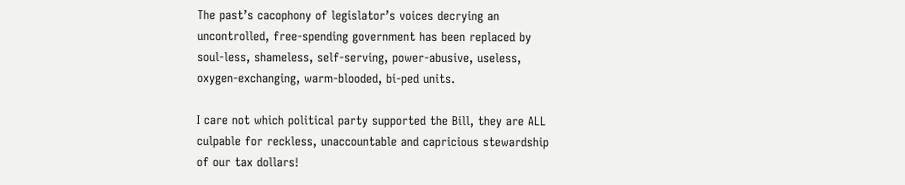The past’s cacophony of legislator’s voices decrying an uncontrolled, free-spending government has been replaced by soul-less, shameless, self-serving, power-abusive, useless, oxygen-exchanging, warm-blooded, bi-ped units.

I care not which political party supported the Bill, they are ALL culpable for reckless, unaccountable and capricious stewardship of our tax dollars!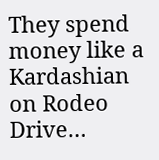They spend money like a Kardashian on Rodeo Drive…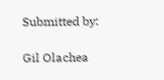Submitted by:

Gil Olachea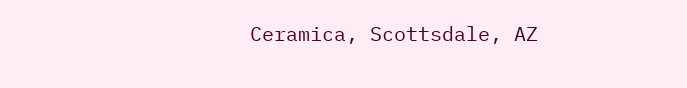Ceramica, Scottsdale, AZ